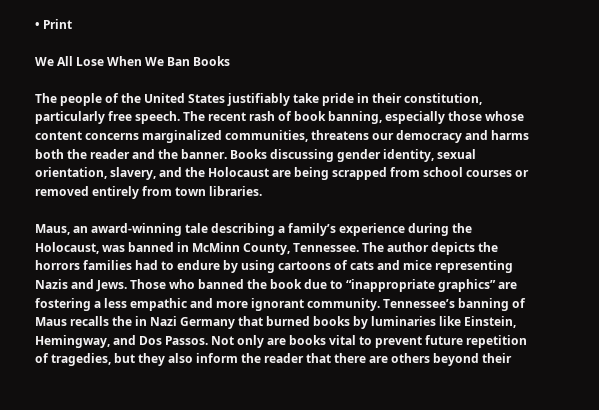• Print

We All Lose When We Ban Books

The people of the United States justifiably take pride in their constitution, particularly free speech. The recent rash of book banning, especially those whose content concerns marginalized communities, threatens our democracy and harms both the reader and the banner. Books discussing gender identity, sexual orientation, slavery, and the Holocaust are being scrapped from school courses or removed entirely from town libraries.

Maus, an award-winning tale describing a family’s experience during the Holocaust, was banned in McMinn County, Tennessee. The author depicts the horrors families had to endure by using cartoons of cats and mice representing Nazis and Jews. Those who banned the book due to “inappropriate graphics” are fostering a less empathic and more ignorant community. Tennessee’s banning of Maus recalls the in Nazi Germany that burned books by luminaries like Einstein, Hemingway, and Dos Passos. Not only are books vital to prevent future repetition of tragedies, but they also inform the reader that there are others beyond their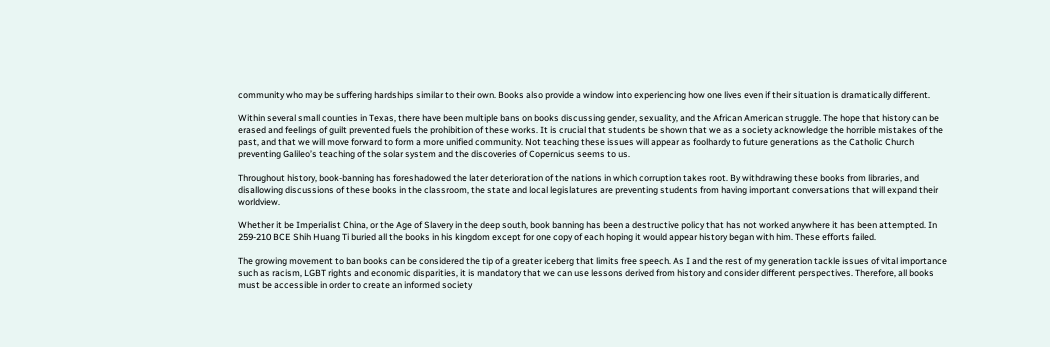community who may be suffering hardships similar to their own. Books also provide a window into experiencing how one lives even if their situation is dramatically different.

Within several small counties in Texas, there have been multiple bans on books discussing gender, sexuality, and the African American struggle. The hope that history can be erased and feelings of guilt prevented fuels the prohibition of these works. It is crucial that students be shown that we as a society acknowledge the horrible mistakes of the past, and that we will move forward to form a more unified community. Not teaching these issues will appear as foolhardy to future generations as the Catholic Church preventing Galileo’s teaching of the solar system and the discoveries of Copernicus seems to us.

Throughout history, book-banning has foreshadowed the later deterioration of the nations in which corruption takes root. By withdrawing these books from libraries, and disallowing discussions of these books in the classroom, the state and local legislatures are preventing students from having important conversations that will expand their worldview.

Whether it be Imperialist China, or the Age of Slavery in the deep south, book banning has been a destructive policy that has not worked anywhere it has been attempted. In 259-210 BCE Shih Huang Ti buried all the books in his kingdom except for one copy of each hoping it would appear history began with him. These efforts failed.

The growing movement to ban books can be considered the tip of a greater iceberg that limits free speech. As I and the rest of my generation tackle issues of vital importance such as racism, LGBT rights and economic disparities, it is mandatory that we can use lessons derived from history and consider different perspectives. Therefore, all books must be accessible in order to create an informed society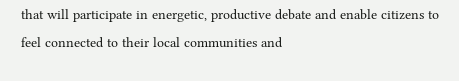that will participate in energetic, productive debate and enable citizens to feel connected to their local communities and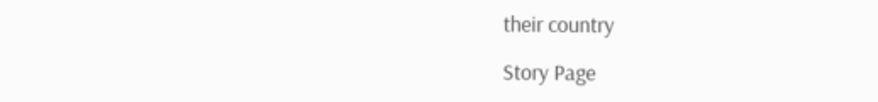their country

Story Page